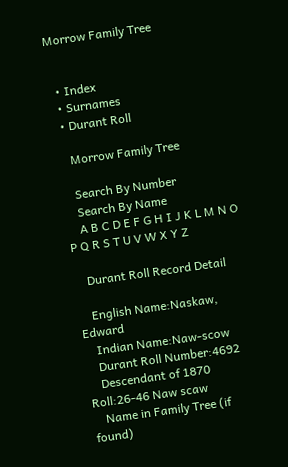Morrow Family Tree


  • Index
  • Surnames
  • Durant Roll

    Morrow Family Tree

    Search By Number
    Search By Name
    A B C D E F G H I J K L M N O P Q R S T U V W X Y Z

    Durant Roll Record Detail

    English Name:Naskaw, Edward
    Indian Name:Naw-scow
    Durant Roll Number:4692
    Descendant of 1870 Roll:26-46 Naw scaw
    Name in Family Tree (if found)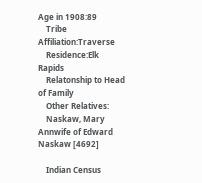Age in 1908:89
    Tribe Affiliation:Traverse
    Residence:Elk Rapids
    Relatonship to Head of Family
    Other Relatives:
    Naskaw, Mary Annwife of Edward Naskaw [4692]

    Indian Census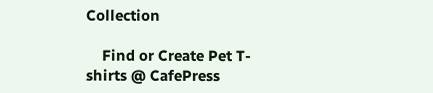Collection

    Find or Create Pet T-shirts @ CafePress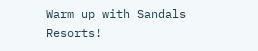Warm up with Sandals Resorts!